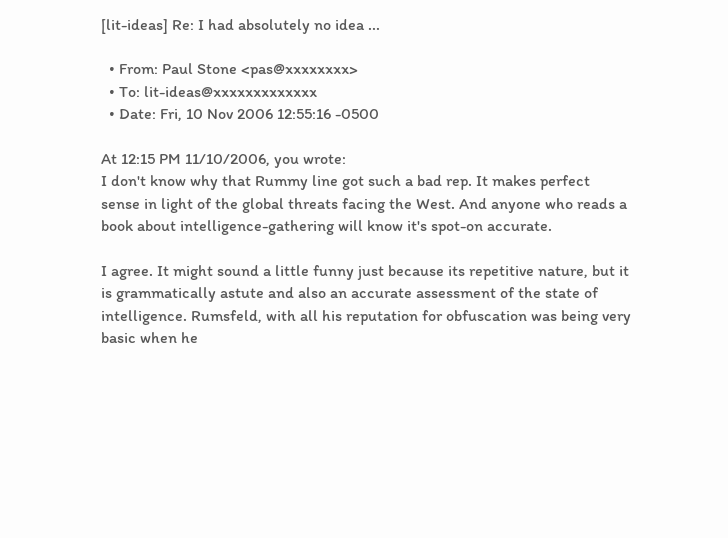[lit-ideas] Re: I had absolutely no idea ...

  • From: Paul Stone <pas@xxxxxxxx>
  • To: lit-ideas@xxxxxxxxxxxxx
  • Date: Fri, 10 Nov 2006 12:55:16 -0500

At 12:15 PM 11/10/2006, you wrote:
I don't know why that Rummy line got such a bad rep. It makes perfect sense in light of the global threats facing the West. And anyone who reads a book about intelligence-gathering will know it's spot-on accurate.

I agree. It might sound a little funny just because its repetitive nature, but it is grammatically astute and also an accurate assessment of the state of intelligence. Rumsfeld, with all his reputation for obfuscation was being very basic when he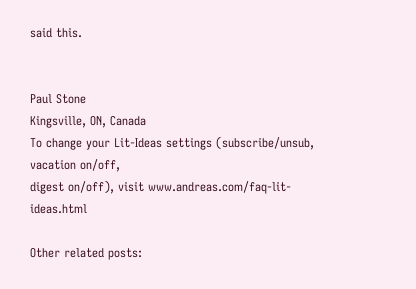said this.


Paul Stone
Kingsville, ON, Canada
To change your Lit-Ideas settings (subscribe/unsub, vacation on/off,
digest on/off), visit www.andreas.com/faq-lit-ideas.html

Other related posts: